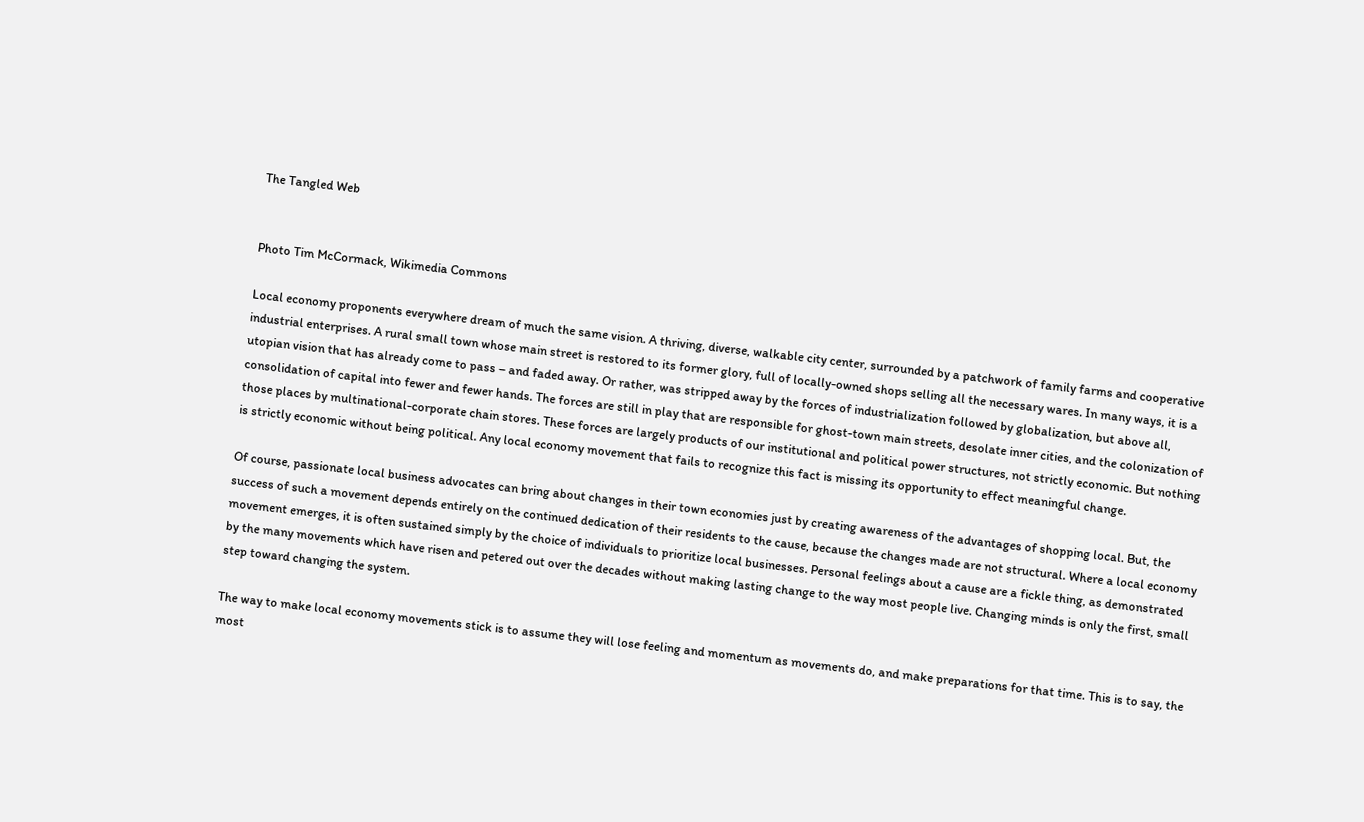The Tangled Web


Photo Tim McCormack, Wikimedia Commons

Local economy proponents everywhere dream of much the same vision. A thriving, diverse, walkable city center, surrounded by a patchwork of family farms and cooperative industrial enterprises. A rural small town whose main street is restored to its former glory, full of locally-owned shops selling all the necessary wares. In many ways, it is a utopian vision that has already come to pass – and faded away. Or rather, was stripped away by the forces of industrialization followed by globalization, but above all, consolidation of capital into fewer and fewer hands. The forces are still in play that are responsible for ghost-town main streets, desolate inner cities, and the colonization of those places by multinational-corporate chain stores. These forces are largely products of our institutional and political power structures, not strictly economic. But nothing is strictly economic without being political. Any local economy movement that fails to recognize this fact is missing its opportunity to effect meaningful change.

Of course, passionate local business advocates can bring about changes in their town economies just by creating awareness of the advantages of shopping local. But, the success of such a movement depends entirely on the continued dedication of their residents to the cause, because the changes made are not structural. Where a local economy movement emerges, it is often sustained simply by the choice of individuals to prioritize local businesses. Personal feelings about a cause are a fickle thing, as demonstrated by the many movements which have risen and petered out over the decades without making lasting change to the way most people live. Changing minds is only the first, small step toward changing the system.

The way to make local economy movements stick is to assume they will lose feeling and momentum as movements do, and make preparations for that time. This is to say, the most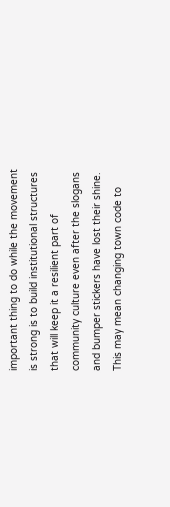important thing to do while the movement is strong is to build institutional structures that will keep it a resilient part of community culture even after the slogans and bumper stickers have lost their shine. This may mean changing town code to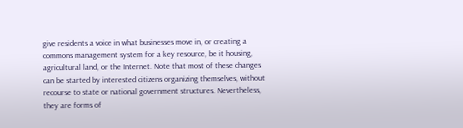give residents a voice in what businesses move in, or creating a commons management system for a key resource, be it housing, agricultural land, or the Internet. Note that most of these changes can be started by interested citizens organizing themselves, without recourse to state or national government structures. Nevertheless, they are forms of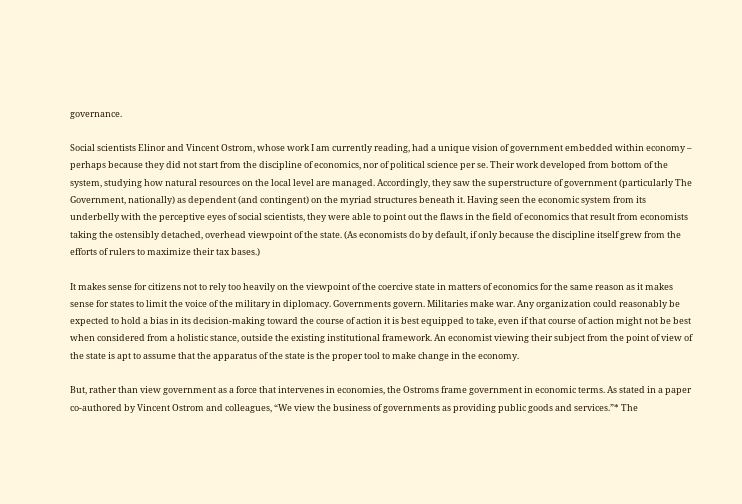governance.

Social scientists Elinor and Vincent Ostrom, whose work I am currently reading, had a unique vision of government embedded within economy – perhaps because they did not start from the discipline of economics, nor of political science per se. Their work developed from bottom of the system, studying how natural resources on the local level are managed. Accordingly, they saw the superstructure of government (particularly The Government, nationally) as dependent (and contingent) on the myriad structures beneath it. Having seen the economic system from its underbelly with the perceptive eyes of social scientists, they were able to point out the flaws in the field of economics that result from economists taking the ostensibly detached, overhead viewpoint of the state. (As economists do by default, if only because the discipline itself grew from the efforts of rulers to maximize their tax bases.)

It makes sense for citizens not to rely too heavily on the viewpoint of the coercive state in matters of economics for the same reason as it makes sense for states to limit the voice of the military in diplomacy. Governments govern. Militaries make war. Any organization could reasonably be expected to hold a bias in its decision-making toward the course of action it is best equipped to take, even if that course of action might not be best when considered from a holistic stance, outside the existing institutional framework. An economist viewing their subject from the point of view of the state is apt to assume that the apparatus of the state is the proper tool to make change in the economy.

But, rather than view government as a force that intervenes in economies, the Ostroms frame government in economic terms. As stated in a paper co-authored by Vincent Ostrom and colleagues, “We view the business of governments as providing public goods and services.”* The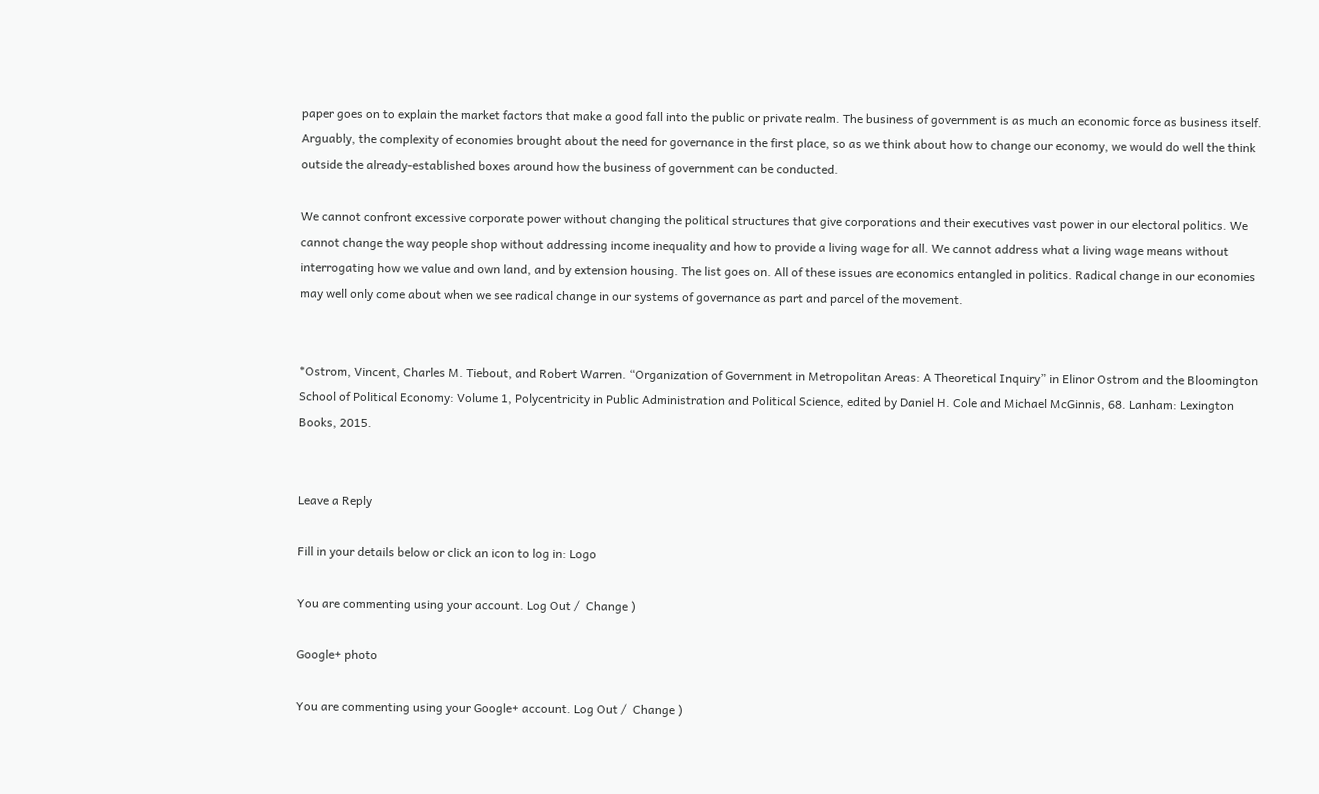paper goes on to explain the market factors that make a good fall into the public or private realm. The business of government is as much an economic force as business itself. Arguably, the complexity of economies brought about the need for governance in the first place, so as we think about how to change our economy, we would do well the think outside the already-established boxes around how the business of government can be conducted.

We cannot confront excessive corporate power without changing the political structures that give corporations and their executives vast power in our electoral politics. We cannot change the way people shop without addressing income inequality and how to provide a living wage for all. We cannot address what a living wage means without interrogating how we value and own land, and by extension housing. The list goes on. All of these issues are economics entangled in politics. Radical change in our economies may well only come about when we see radical change in our systems of governance as part and parcel of the movement.


*Ostrom, Vincent, Charles M. Tiebout, and Robert Warren. “Organization of Government in Metropolitan Areas: A Theoretical Inquiry” in Elinor Ostrom and the Bloomington School of Political Economy: Volume 1, Polycentricity in Public Administration and Political Science, edited by Daniel H. Cole and Michael McGinnis, 68. Lanham: Lexington Books, 2015.


Leave a Reply

Fill in your details below or click an icon to log in: Logo

You are commenting using your account. Log Out /  Change )

Google+ photo

You are commenting using your Google+ account. Log Out /  Change )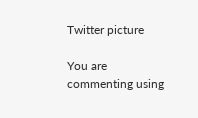Twitter picture

You are commenting using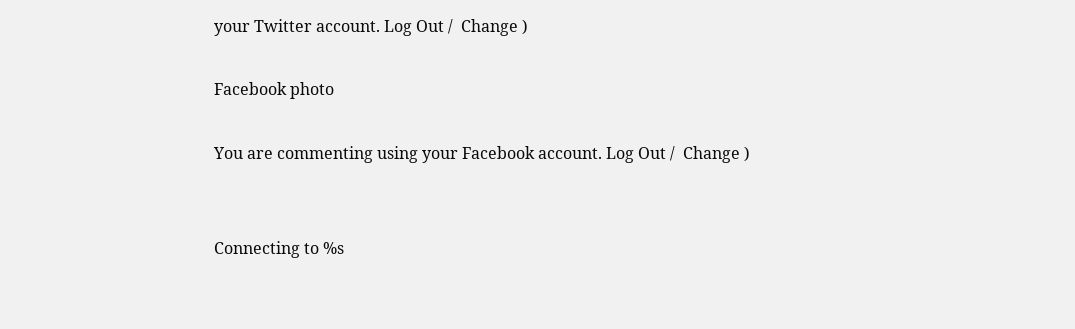your Twitter account. Log Out /  Change )

Facebook photo

You are commenting using your Facebook account. Log Out /  Change )


Connecting to %s